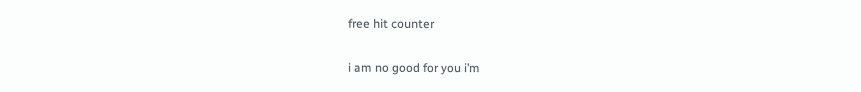free hit counter

i am no good for you i’m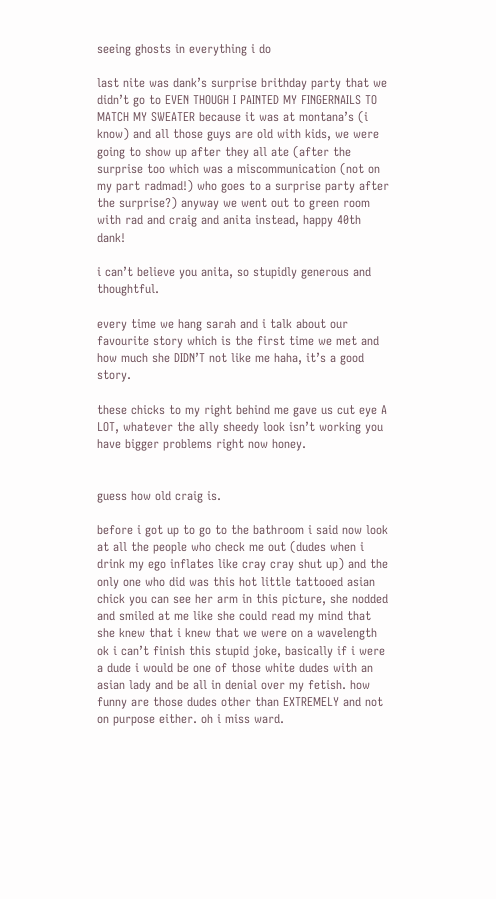seeing ghosts in everything i do

last nite was dank’s surprise brithday party that we didn’t go to EVEN THOUGH I PAINTED MY FINGERNAILS TO MATCH MY SWEATER because it was at montana’s (i know) and all those guys are old with kids, we were going to show up after they all ate (after the surprise too which was a miscommunication (not on my part radmad!) who goes to a surprise party after the surprise?) anyway we went out to green room with rad and craig and anita instead, happy 40th dank!

i can’t believe you anita, so stupidly generous and thoughtful.

every time we hang sarah and i talk about our favourite story which is the first time we met and how much she DIDN’T not like me haha, it’s a good story.

these chicks to my right behind me gave us cut eye A LOT, whatever the ally sheedy look isn’t working you have bigger problems right now honey.


guess how old craig is.

before i got up to go to the bathroom i said now look at all the people who check me out (dudes when i drink my ego inflates like cray cray shut up) and the only one who did was this hot little tattooed asian chick you can see her arm in this picture, she nodded and smiled at me like she could read my mind that she knew that i knew that we were on a wavelength ok i can’t finish this stupid joke, basically if i were a dude i would be one of those white dudes with an asian lady and be all in denial over my fetish. how funny are those dudes other than EXTREMELY and not on purpose either. oh i miss ward.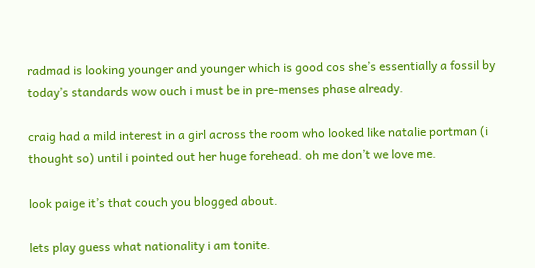radmad is looking younger and younger which is good cos she’s essentially a fossil by today’s standards wow ouch i must be in pre-menses phase already.

craig had a mild interest in a girl across the room who looked like natalie portman (i thought so) until i pointed out her huge forehead. oh me don’t we love me.

look paige it’s that couch you blogged about.

lets play guess what nationality i am tonite.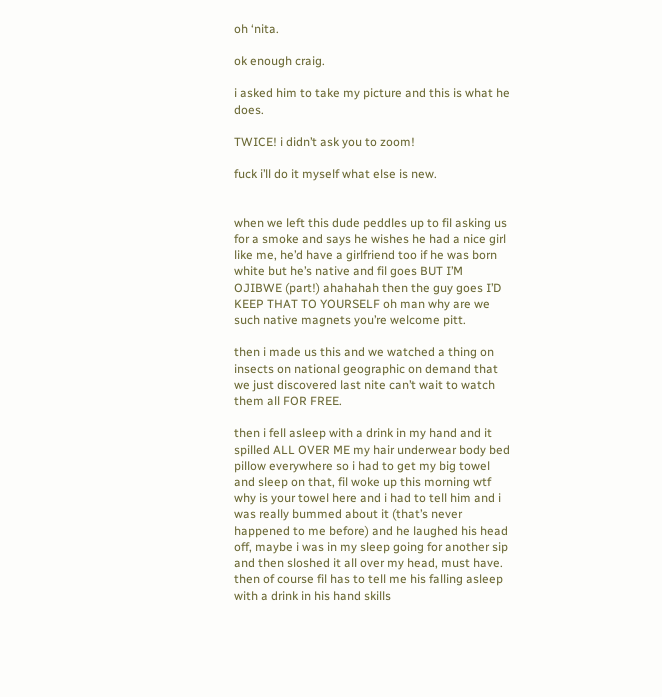oh ‘nita.

ok enough craig.

i asked him to take my picture and this is what he does.

TWICE! i didn’t ask you to zoom!

fuck i’ll do it myself what else is new.


when we left this dude peddles up to fil asking us for a smoke and says he wishes he had a nice girl like me, he’d have a girlfriend too if he was born white but he’s native and fil goes BUT I’M OJIBWE (part!) ahahahah then the guy goes I’D KEEP THAT TO YOURSELF oh man why are we such native magnets you’re welcome pitt.

then i made us this and we watched a thing on insects on national geographic on demand that we just discovered last nite can’t wait to watch them all FOR FREE.

then i fell asleep with a drink in my hand and it spilled ALL OVER ME my hair underwear body bed pillow everywhere so i had to get my big towel and sleep on that, fil woke up this morning wtf why is your towel here and i had to tell him and i was really bummed about it (that’s never happened to me before) and he laughed his head off, maybe i was in my sleep going for another sip and then sloshed it all over my head, must have. then of course fil has to tell me his falling asleep with a drink in his hand skills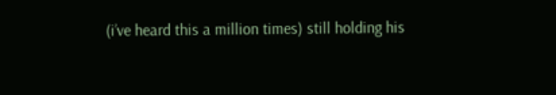(i’ve heard this a million times) still holding his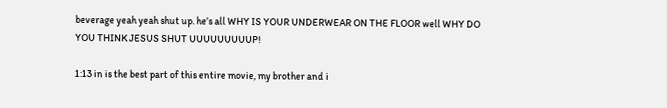beverage yeah yeah shut up. he’s all WHY IS YOUR UNDERWEAR ON THE FLOOR well WHY DO YOU THINK JESUS SHUT UUUUUUUUUP!

1:13 in is the best part of this entire movie, my brother and i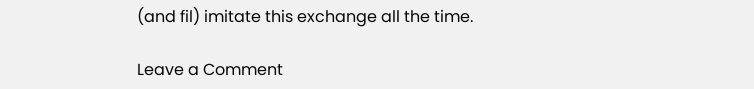(and fil) imitate this exchange all the time.

Leave a Comment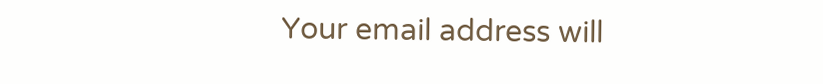Your email address will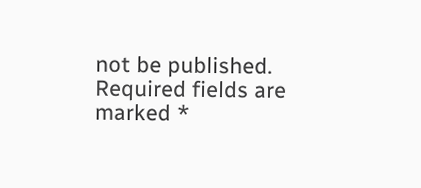not be published. Required fields are marked *